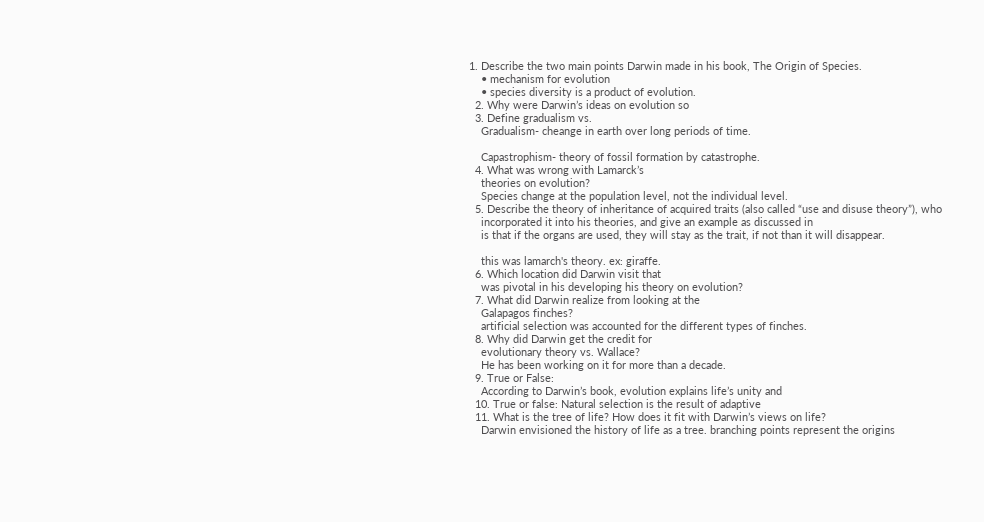1. Describe the two main points Darwin made in his book, The Origin of Species.
    • mechanism for evolution
    • species diversity is a product of evolution.
  2. Why were Darwin’s ideas on evolution so
  3. Define gradualism vs.
    Gradualism- cheange in earth over long periods of time.

    Capastrophism- theory of fossil formation by catastrophe.
  4. What was wrong with Lamarck’s
    theories on evolution?
    Species change at the population level, not the individual level.
  5. Describe the theory of inheritance of acquired traits (also called “use and disuse theory”), who
    incorporated it into his theories, and give an example as discussed in
    is that if the organs are used, they will stay as the trait, if not than it will disappear.

    this was lamarch's theory. ex: giraffe.
  6. Which location did Darwin visit that
    was pivotal in his developing his theory on evolution?
  7. What did Darwin realize from looking at the
    Galapagos finches?
    artificial selection was accounted for the different types of finches.
  8. Why did Darwin get the credit for
    evolutionary theory vs. Wallace?
    He has been working on it for more than a decade.
  9. True or False:
    According to Darwin’s book, evolution explains life’s unity and
  10. True or false: Natural selection is the result of adaptive
  11. What is the tree of life? How does it fit with Darwin’s views on life?
    Darwin envisioned the history of life as a tree. branching points represent the origins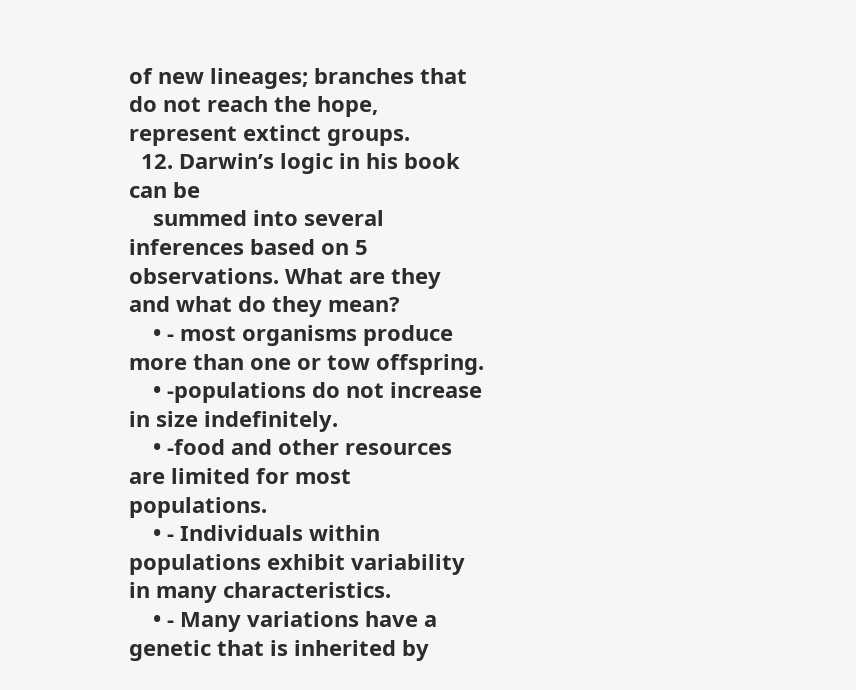of new lineages; branches that do not reach the hope, represent extinct groups.
  12. Darwin’s logic in his book can be
    summed into several inferences based on 5 observations. What are they and what do they mean?
    • - most organisms produce more than one or tow offspring.
    • -populations do not increase in size indefinitely.
    • -food and other resources are limited for most populations.
    • - Individuals within populations exhibit variability in many characteristics.
    • - Many variations have a genetic that is inherited by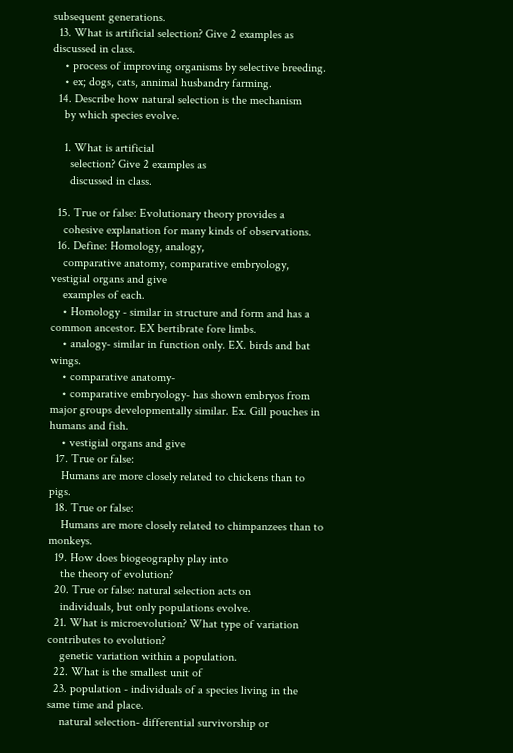subsequent generations.
  13. What is artificial selection? Give 2 examples as discussed in class.
    • process of improving organisms by selective breeding.
    • ex; dogs, cats, annimal husbandry farming.
  14. Describe how natural selection is the mechanism
    by which species evolve.

    1. What is artificial
      selection? Give 2 examples as
      discussed in class.

  15. True or false: Evolutionary theory provides a
    cohesive explanation for many kinds of observations.
  16. Define: Homology, analogy,
    comparative anatomy, comparative embryology, vestigial organs and give
    examples of each.
    • Homology - similar in structure and form and has a common ancestor. EX bertibrate fore limbs.
    • analogy- similar in function only. EX. birds and bat wings.
    • comparative anatomy-
    • comparative embryology- has shown embryos from major groups developmentally similar. Ex. Gill pouches in humans and fish.
    • vestigial organs and give
  17. True or false:
    Humans are more closely related to chickens than to pigs.
  18. True or false:
    Humans are more closely related to chimpanzees than to monkeys.
  19. How does biogeography play into
    the theory of evolution?
  20. True or false: natural selection acts on
    individuals, but only populations evolve.
  21. What is microevolution? What type of variation contributes to evolution?
    genetic variation within a population.
  22. What is the smallest unit of
  23. population - individuals of a species living in the same time and place.
    natural selection- differential survivorship or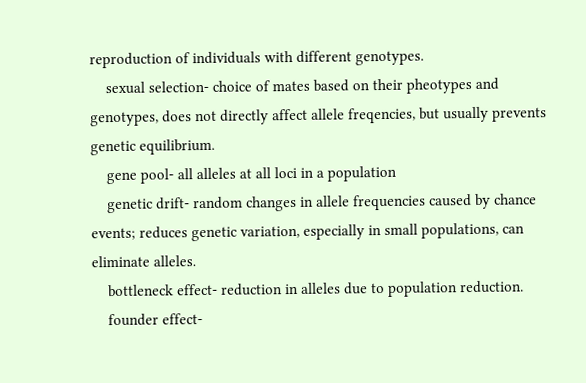reproduction of individuals with different genotypes.
    sexual selection- choice of mates based on their pheotypes and genotypes, does not directly affect allele freqencies, but usually prevents genetic equilibrium.
    gene pool- all alleles at all loci in a population
    genetic drift- random changes in allele frequencies caused by chance events; reduces genetic variation, especially in small populations, can eliminate alleles.
    bottleneck effect- reduction in alleles due to population reduction.
    founder effect-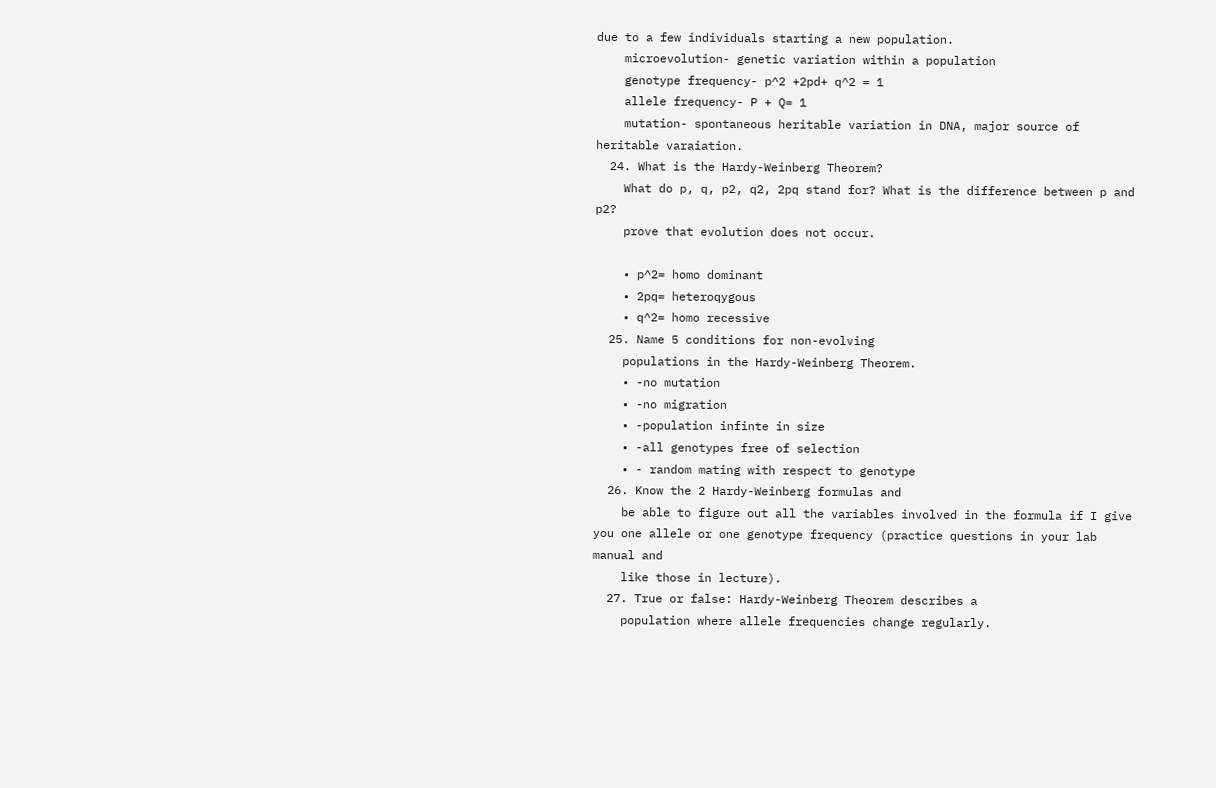due to a few individuals starting a new population.
    microevolution- genetic variation within a population
    genotype frequency- p^2 +2pd+ q^2 = 1
    allele frequency- P + Q= 1
    mutation- spontaneous heritable variation in DNA, major source of heritable varaiation.
  24. What is the Hardy-Weinberg Theorem?
    What do p, q, p2, q2, 2pq stand for? What is the difference between p and p2?
    prove that evolution does not occur.

    • p^2= homo dominant
    • 2pq= heteroqygous
    • q^2= homo recessive
  25. Name 5 conditions for non-evolving
    populations in the Hardy-Weinberg Theorem.
    • -no mutation
    • -no migration
    • -population infinte in size
    • -all genotypes free of selection
    • - random mating with respect to genotype
  26. Know the 2 Hardy-Weinberg formulas and
    be able to figure out all the variables involved in the formula if I give you one allele or one genotype frequency (practice questions in your lab manual and
    like those in lecture).
  27. True or false: Hardy-Weinberg Theorem describes a
    population where allele frequencies change regularly.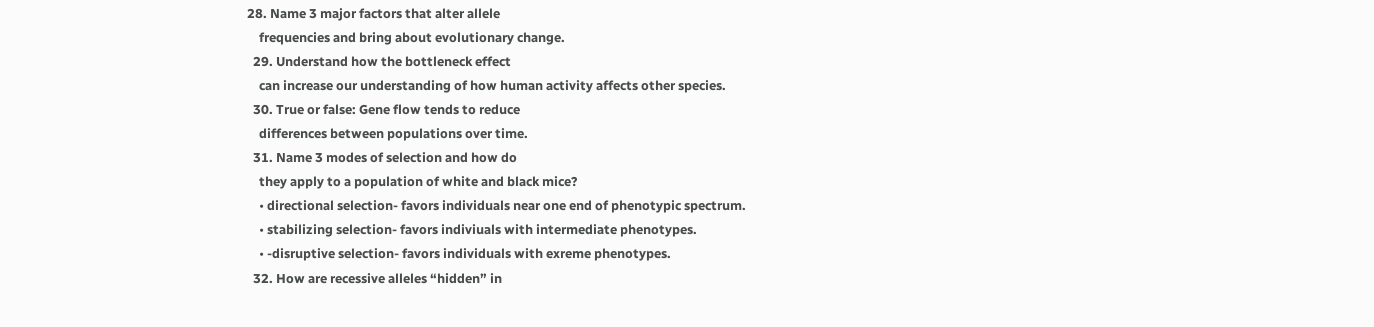28. Name 3 major factors that alter allele
    frequencies and bring about evolutionary change.
  29. Understand how the bottleneck effect
    can increase our understanding of how human activity affects other species.
  30. True or false: Gene flow tends to reduce
    differences between populations over time.
  31. Name 3 modes of selection and how do
    they apply to a population of white and black mice?
    • directional selection- favors individuals near one end of phenotypic spectrum.
    • stabilizing selection- favors indiviuals with intermediate phenotypes.
    • -disruptive selection- favors individuals with exreme phenotypes.
  32. How are recessive alleles “hidden” in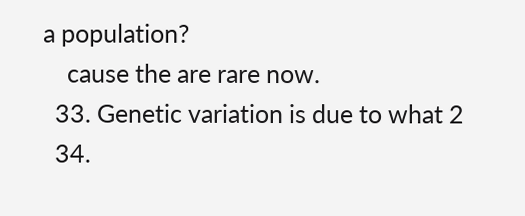a population?
    cause the are rare now.
  33. Genetic variation is due to what 2
  34.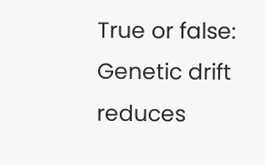True or false: Genetic drift reduces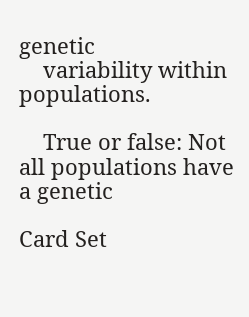genetic
    variability within populations.

    True or false: Not all populations have a genetic

Card Set